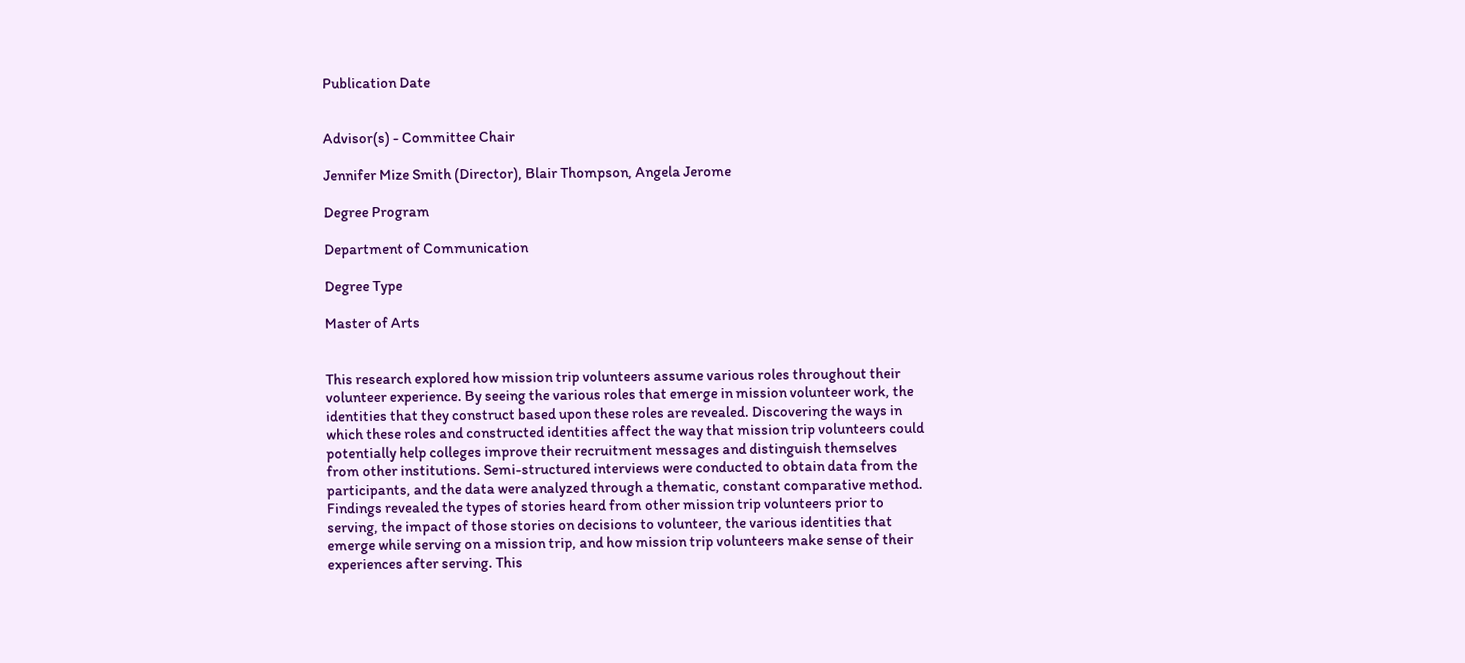Publication Date


Advisor(s) - Committee Chair

Jennifer Mize Smith (Director), Blair Thompson, Angela Jerome

Degree Program

Department of Communication

Degree Type

Master of Arts


This research explored how mission trip volunteers assume various roles throughout their volunteer experience. By seeing the various roles that emerge in mission volunteer work, the identities that they construct based upon these roles are revealed. Discovering the ways in which these roles and constructed identities affect the way that mission trip volunteers could potentially help colleges improve their recruitment messages and distinguish themselves from other institutions. Semi-structured interviews were conducted to obtain data from the participants, and the data were analyzed through a thematic, constant comparative method. Findings revealed the types of stories heard from other mission trip volunteers prior to serving, the impact of those stories on decisions to volunteer, the various identities that emerge while serving on a mission trip, and how mission trip volunteers make sense of their experiences after serving. This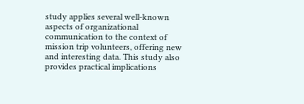study applies several well-known aspects of organizational communication to the context of mission trip volunteers, offering new and interesting data. This study also provides practical implications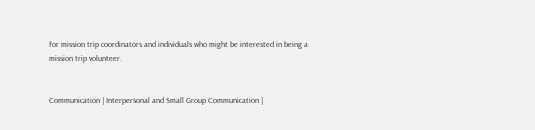for mission trip coordinators and individuals who might be interested in being a mission trip volunteer.


Communication | Interpersonal and Small Group Communication |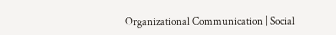Organizational Communication | Social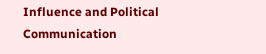Influence and Political Communication